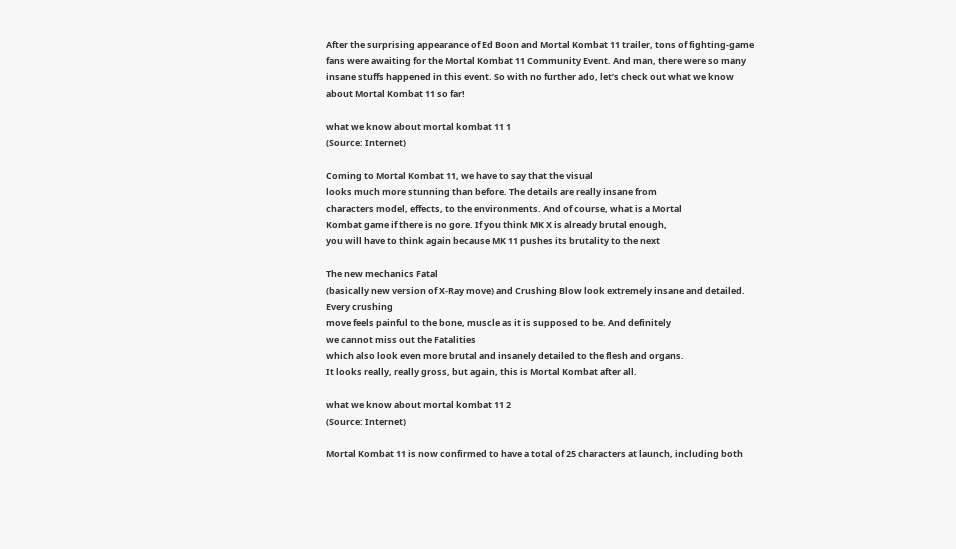After the surprising appearance of Ed Boon and Mortal Kombat 11 trailer, tons of fighting-game fans were awaiting for the Mortal Kombat 11 Community Event. And man, there were so many insane stuffs happened in this event. So with no further ado, let’s check out what we know about Mortal Kombat 11 so far!

what we know about mortal kombat 11 1
(Source: Internet)

Coming to Mortal Kombat 11, we have to say that the visual
looks much more stunning than before. The details are really insane from
characters model, effects, to the environments. And of course, what is a Mortal
Kombat game if there is no gore. If you think MK X is already brutal enough,
you will have to think again because MK 11 pushes its brutality to the next

The new mechanics Fatal
(basically new version of X-Ray move) and Crushing Blow look extremely insane and detailed. Every crushing
move feels painful to the bone, muscle as it is supposed to be. And definitely
we cannot miss out the Fatalities
which also look even more brutal and insanely detailed to the flesh and organs.
It looks really, really gross, but again, this is Mortal Kombat after all.

what we know about mortal kombat 11 2
(Source: Internet)

Mortal Kombat 11 is now confirmed to have a total of 25 characters at launch, including both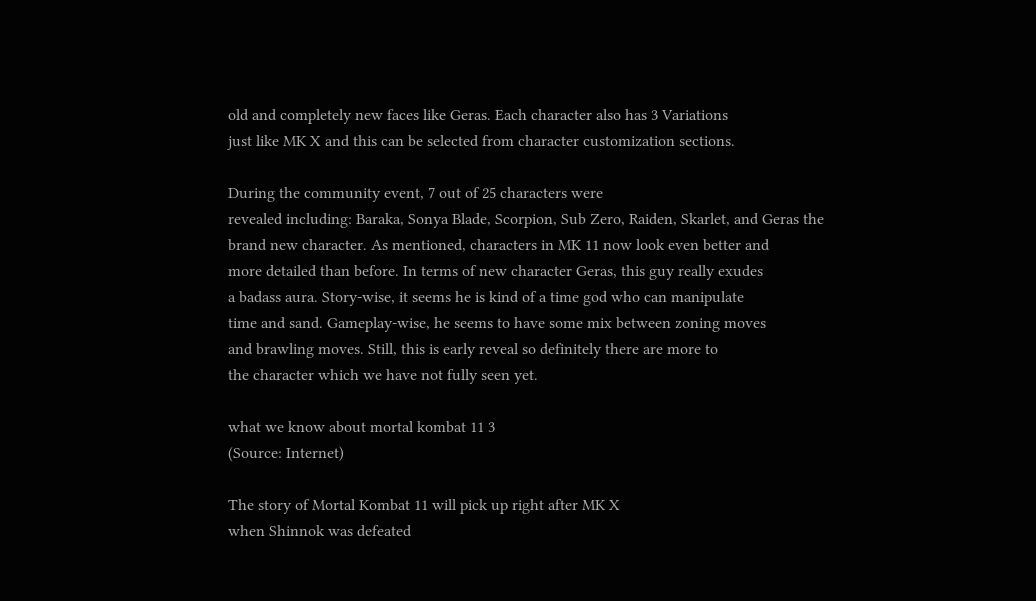old and completely new faces like Geras. Each character also has 3 Variations
just like MK X and this can be selected from character customization sections.

During the community event, 7 out of 25 characters were
revealed including: Baraka, Sonya Blade, Scorpion, Sub Zero, Raiden, Skarlet, and Geras the
brand new character. As mentioned, characters in MK 11 now look even better and
more detailed than before. In terms of new character Geras, this guy really exudes
a badass aura. Story-wise, it seems he is kind of a time god who can manipulate
time and sand. Gameplay-wise, he seems to have some mix between zoning moves
and brawling moves. Still, this is early reveal so definitely there are more to
the character which we have not fully seen yet.

what we know about mortal kombat 11 3
(Source: Internet)

The story of Mortal Kombat 11 will pick up right after MK X
when Shinnok was defeated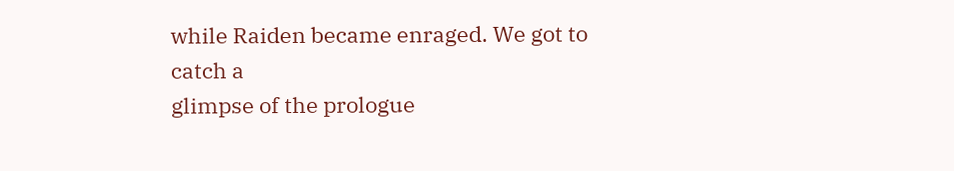while Raiden became enraged. We got to catch a
glimpse of the prologue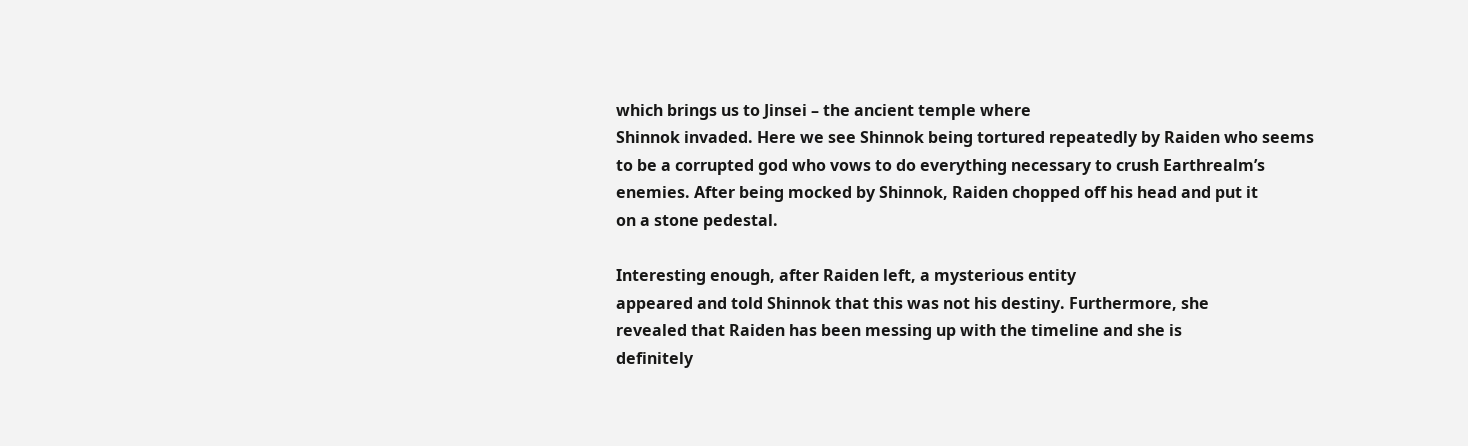which brings us to Jinsei – the ancient temple where
Shinnok invaded. Here we see Shinnok being tortured repeatedly by Raiden who seems
to be a corrupted god who vows to do everything necessary to crush Earthrealm’s
enemies. After being mocked by Shinnok, Raiden chopped off his head and put it
on a stone pedestal.

Interesting enough, after Raiden left, a mysterious entity
appeared and told Shinnok that this was not his destiny. Furthermore, she
revealed that Raiden has been messing up with the timeline and she is
definitely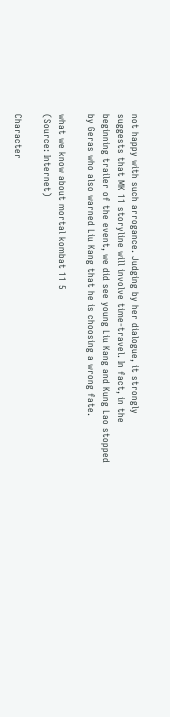not happy with such arrogance. Judging by her dialogue, it strongly
suggests that MK 11 storyline will involve time-travel. In fact, in the
beginning trailer of the event, we did see young Liu Kang and Kung Lao stopped
by Geras who also warned Liu Kang that he is choosing a wrong fate.

what we know about mortal kombat 11 5
(Source: Internet)

Character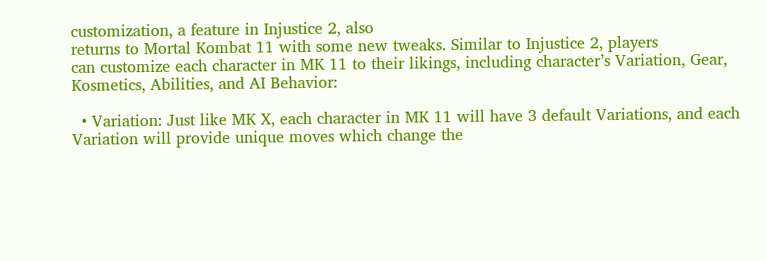customization, a feature in Injustice 2, also
returns to Mortal Kombat 11 with some new tweaks. Similar to Injustice 2, players
can customize each character in MK 11 to their likings, including character’s Variation, Gear, Kosmetics, Abilities, and AI Behavior:

  • Variation: Just like MK X, each character in MK 11 will have 3 default Variations, and each Variation will provide unique moves which change the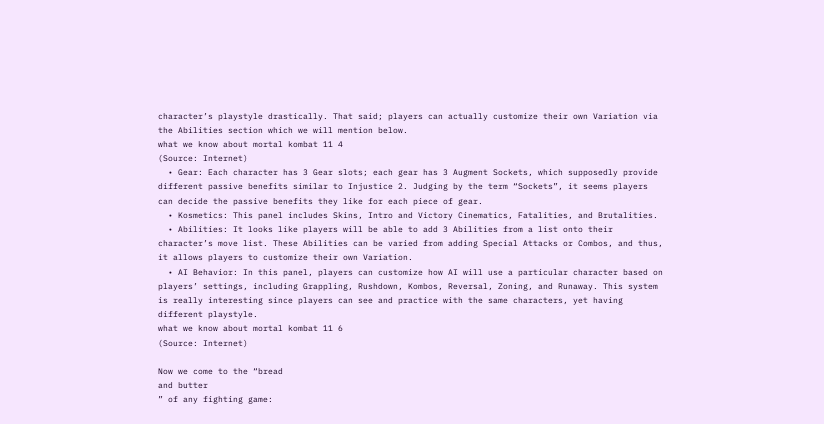character’s playstyle drastically. That said; players can actually customize their own Variation via the Abilities section which we will mention below.
what we know about mortal kombat 11 4
(Source: Internet)
  • Gear: Each character has 3 Gear slots; each gear has 3 Augment Sockets, which supposedly provide different passive benefits similar to Injustice 2. Judging by the term “Sockets”, it seems players can decide the passive benefits they like for each piece of gear.
  • Kosmetics: This panel includes Skins, Intro and Victory Cinematics, Fatalities, and Brutalities.
  • Abilities: It looks like players will be able to add 3 Abilities from a list onto their character’s move list. These Abilities can be varied from adding Special Attacks or Combos, and thus, it allows players to customize their own Variation.
  • AI Behavior: In this panel, players can customize how AI will use a particular character based on players’ settings, including Grappling, Rushdown, Kombos, Reversal, Zoning, and Runaway. This system is really interesting since players can see and practice with the same characters, yet having different playstyle.
what we know about mortal kombat 11 6
(Source: Internet)

Now we come to the “bread
and butter
” of any fighting game: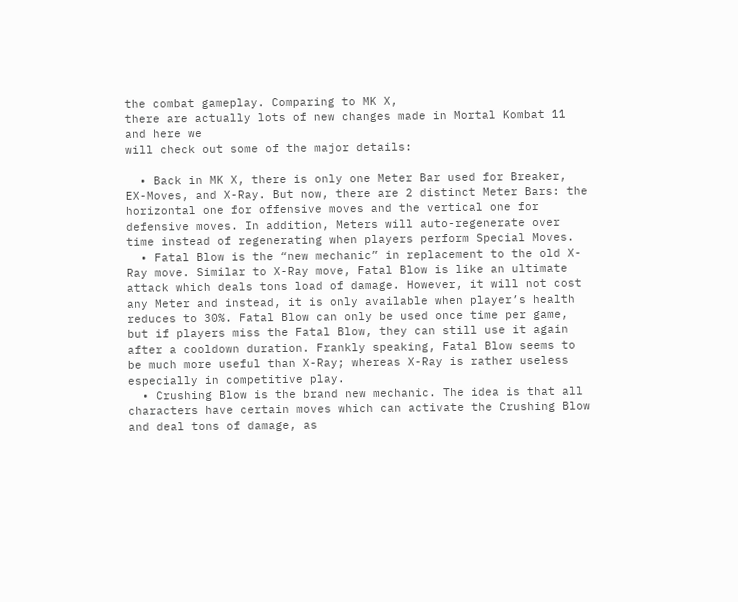the combat gameplay. Comparing to MK X,
there are actually lots of new changes made in Mortal Kombat 11 and here we
will check out some of the major details:

  • Back in MK X, there is only one Meter Bar used for Breaker, EX-Moves, and X-Ray. But now, there are 2 distinct Meter Bars: the horizontal one for offensive moves and the vertical one for defensive moves. In addition, Meters will auto-regenerate over time instead of regenerating when players perform Special Moves.
  • Fatal Blow is the “new mechanic” in replacement to the old X-Ray move. Similar to X-Ray move, Fatal Blow is like an ultimate attack which deals tons load of damage. However, it will not cost any Meter and instead, it is only available when player’s health reduces to 30%. Fatal Blow can only be used once time per game, but if players miss the Fatal Blow, they can still use it again after a cooldown duration. Frankly speaking, Fatal Blow seems to be much more useful than X-Ray; whereas X-Ray is rather useless especially in competitive play.
  • Crushing Blow is the brand new mechanic. The idea is that all characters have certain moves which can activate the Crushing Blow and deal tons of damage, as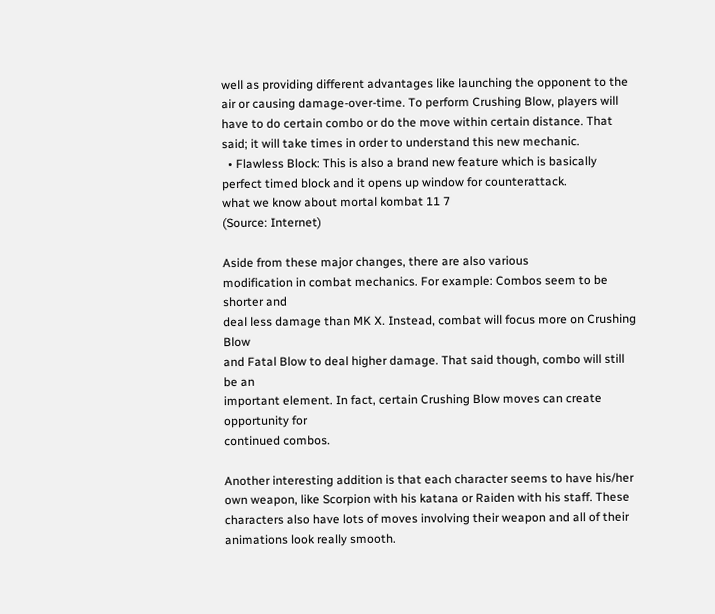well as providing different advantages like launching the opponent to the air or causing damage-over-time. To perform Crushing Blow, players will have to do certain combo or do the move within certain distance. That said; it will take times in order to understand this new mechanic.
  • Flawless Block: This is also a brand new feature which is basically perfect timed block and it opens up window for counterattack.
what we know about mortal kombat 11 7
(Source: Internet)

Aside from these major changes, there are also various
modification in combat mechanics. For example: Combos seem to be shorter and
deal less damage than MK X. Instead, combat will focus more on Crushing Blow
and Fatal Blow to deal higher damage. That said though, combo will still be an
important element. In fact, certain Crushing Blow moves can create opportunity for
continued combos.

Another interesting addition is that each character seems to have his/her own weapon, like Scorpion with his katana or Raiden with his staff. These characters also have lots of moves involving their weapon and all of their animations look really smooth.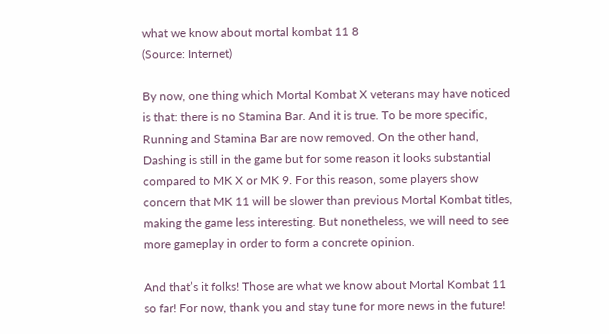what we know about mortal kombat 11 8
(Source: Internet)

By now, one thing which Mortal Kombat X veterans may have noticed is that: there is no Stamina Bar. And it is true. To be more specific, Running and Stamina Bar are now removed. On the other hand, Dashing is still in the game but for some reason it looks substantial compared to MK X or MK 9. For this reason, some players show concern that MK 11 will be slower than previous Mortal Kombat titles, making the game less interesting. But nonetheless, we will need to see more gameplay in order to form a concrete opinion.

And that’s it folks! Those are what we know about Mortal Kombat 11 so far! For now, thank you and stay tune for more news in the future!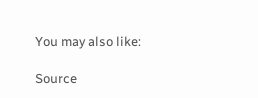You may also like:

Source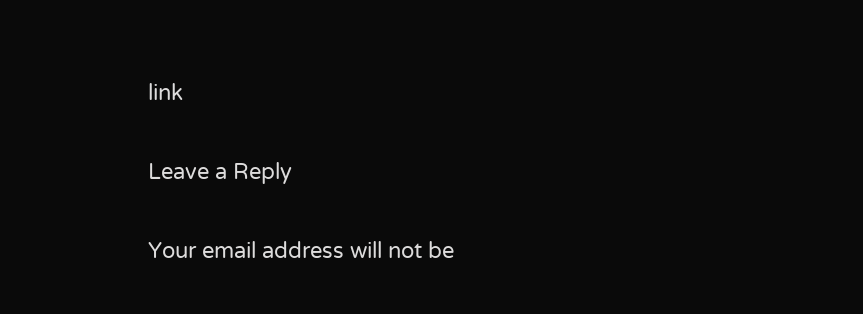link

Leave a Reply

Your email address will not be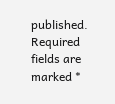published. Required fields are marked *